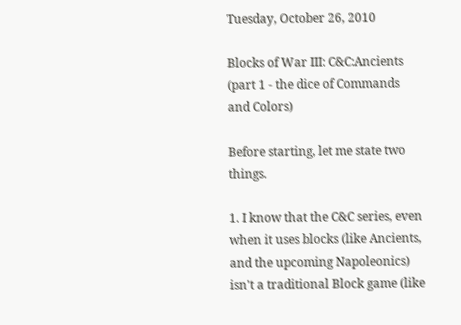Tuesday, October 26, 2010

Blocks of War III: C&C:Ancients (part 1 - the dice of Commands and Colors)

Before starting, let me state two things.

1. I know that the C&C series, even when it uses blocks (like Ancients, and the upcoming Napoleonics) isn't a traditional Block game (like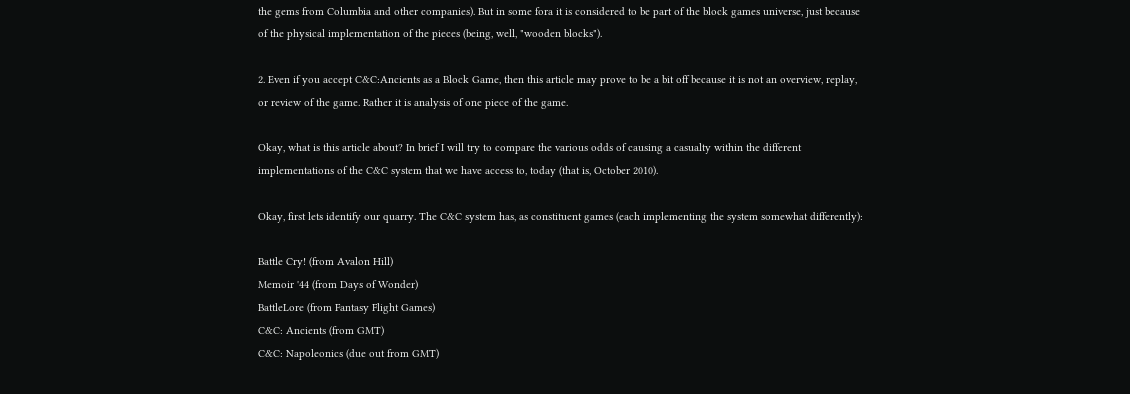the gems from Columbia and other companies). But in some fora it is considered to be part of the block games universe, just because of the physical implementation of the pieces (being, well, "wooden blocks").

2. Even if you accept C&C:Ancients as a Block Game, then this article may prove to be a bit off because it is not an overview, replay, or review of the game. Rather it is analysis of one piece of the game.

Okay, what is this article about? In brief I will try to compare the various odds of causing a casualty within the different implementations of the C&C system that we have access to, today (that is, October 2010).

Okay, first lets identify our quarry. The C&C system has, as constituent games (each implementing the system somewhat differently):

Battle Cry! (from Avalon Hill)
Memoir '44 (from Days of Wonder)
BattleLore (from Fantasy Flight Games)
C&C: Ancients (from GMT)
C&C: Napoleonics (due out from GMT)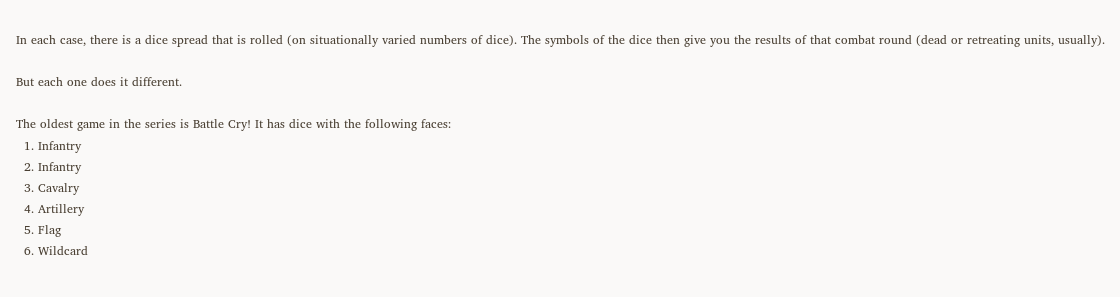In each case, there is a dice spread that is rolled (on situationally varied numbers of dice). The symbols of the dice then give you the results of that combat round (dead or retreating units, usually).

But each one does it different.

The oldest game in the series is Battle Cry! It has dice with the following faces:
  1. Infantry
  2. Infantry
  3. Cavalry
  4. Artillery
  5. Flag
  6. Wildcard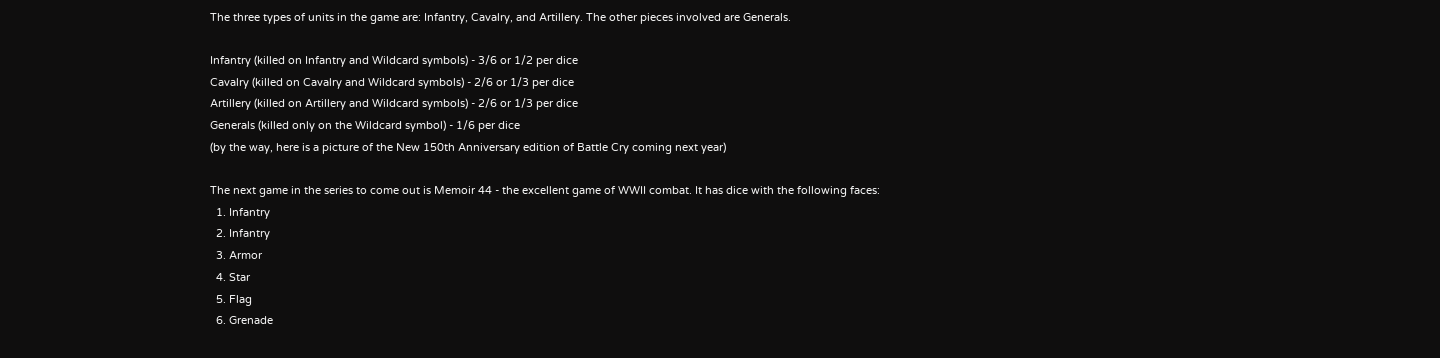The three types of units in the game are: Infantry, Cavalry, and Artillery. The other pieces involved are Generals.

Infantry (killed on Infantry and Wildcard symbols) - 3/6 or 1/2 per dice
Cavalry (killed on Cavalry and Wildcard symbols) - 2/6 or 1/3 per dice
Artillery (killed on Artillery and Wildcard symbols) - 2/6 or 1/3 per dice
Generals (killed only on the Wildcard symbol) - 1/6 per dice
(by the way, here is a picture of the New 150th Anniversary edition of Battle Cry coming next year)

The next game in the series to come out is Memoir 44 - the excellent game of WWII combat. It has dice with the following faces:
  1. Infantry
  2. Infantry
  3. Armor
  4. Star
  5. Flag
  6. Grenade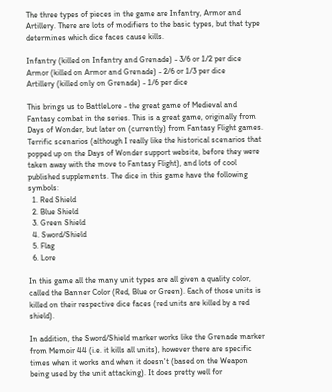The three types of pieces in the game are Infantry, Armor and Artillery. There are lots of modifiers to the basic types, but that type determines which dice faces cause kills.

Infantry (killed on Infantry and Grenade) - 3/6 or 1/2 per dice
Armor (killed on Armor and Grenade) - 2/6 or 1/3 per dice
Artillery (killed only on Grenade) - 1/6 per dice

This brings us to BattleLore - the great game of Medieval and Fantasy combat in the series. This is a great game, originally from Days of Wonder, but later on (currently) from Fantasy Flight games. Terrific scenarios (although I really like the historical scenarios that popped up on the Days of Wonder support website, before they were taken away with the move to Fantasy Flight), and lots of cool published supplements. The dice in this game have the following symbols:
  1. Red Shield
  2. Blue Shield
  3. Green Shield
  4. Sword/Shield
  5. Flag
  6. Lore

In this game all the many unit types are all given a quality color, called the Banner Color (Red, Blue or Green). Each of those units is killed on their respective dice faces (red units are killed by a red shield).

In addition, the Sword/Shield marker works like the Grenade marker from Memoir 44 (i.e. it kills all units), however there are specific times when it works and when it doesn't (based on the Weapon being used by the unit attacking). It does pretty well for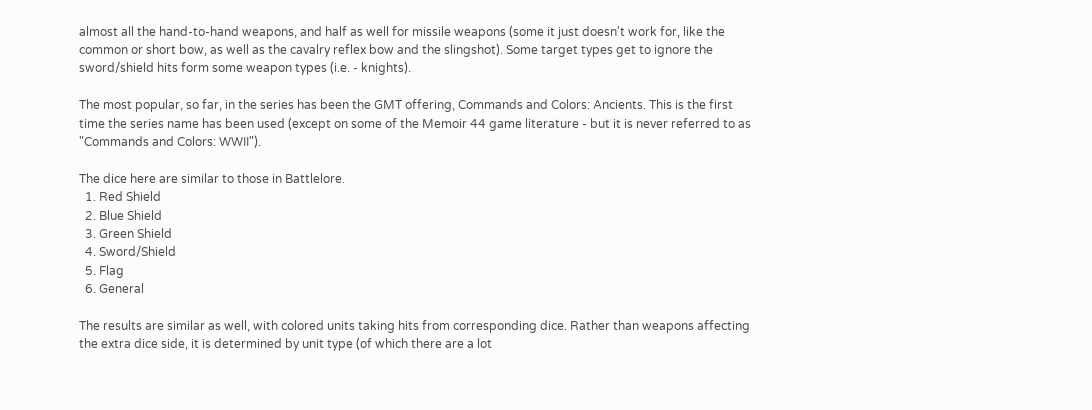almost all the hand-to-hand weapons, and half as well for missile weapons (some it just doesn't work for, like the common or short bow, as well as the cavalry reflex bow and the slingshot). Some target types get to ignore the sword/shield hits form some weapon types (i.e. - knights).

The most popular, so far, in the series has been the GMT offering, Commands and Colors: Ancients. This is the first time the series name has been used (except on some of the Memoir 44 game literature - but it is never referred to as "Commands and Colors: WWII").

The dice here are similar to those in Battlelore.
  1. Red Shield
  2. Blue Shield
  3. Green Shield
  4. Sword/Shield
  5. Flag
  6. General

The results are similar as well, with colored units taking hits from corresponding dice. Rather than weapons affecting the extra dice side, it is determined by unit type (of which there are a lot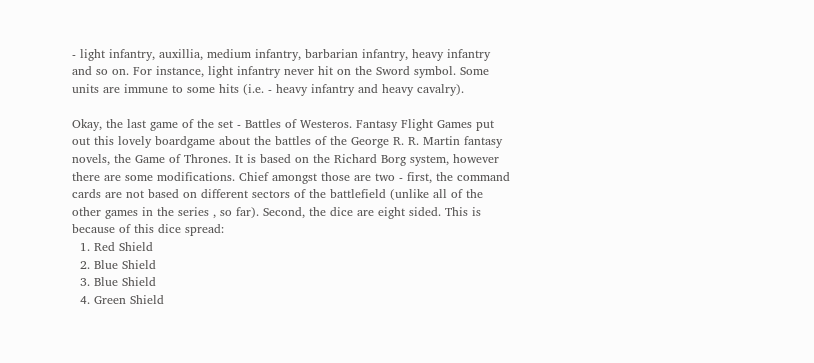- light infantry, auxillia, medium infantry, barbarian infantry, heavy infantry and so on. For instance, light infantry never hit on the Sword symbol. Some units are immune to some hits (i.e. - heavy infantry and heavy cavalry).

Okay, the last game of the set - Battles of Westeros. Fantasy Flight Games put out this lovely boardgame about the battles of the George R. R. Martin fantasy novels, the Game of Thrones. It is based on the Richard Borg system, however there are some modifications. Chief amongst those are two - first, the command cards are not based on different sectors of the battlefield (unlike all of the other games in the series , so far). Second, the dice are eight sided. This is because of this dice spread:
  1. Red Shield
  2. Blue Shield
  3. Blue Shield
  4. Green Shield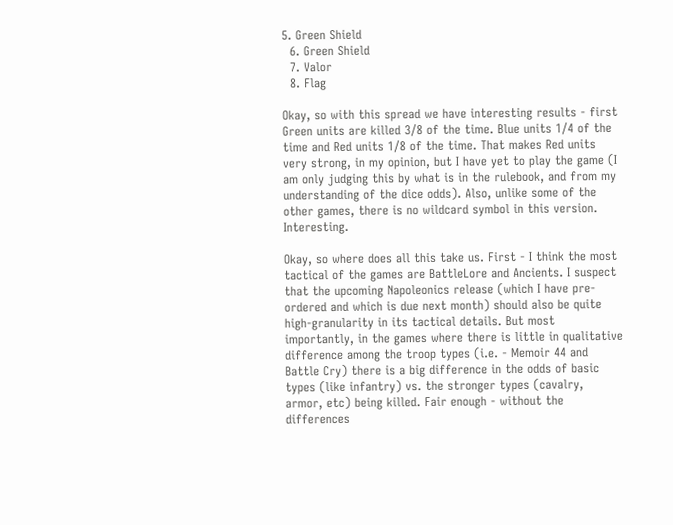5. Green Shield
  6. Green Shield
  7. Valor
  8. Flag

Okay, so with this spread we have interesting results - first Green units are killed 3/8 of the time. Blue units 1/4 of the time and Red units 1/8 of the time. That makes Red units very strong, in my opinion, but I have yet to play the game (I am only judging this by what is in the rulebook, and from my understanding of the dice odds). Also, unlike some of the other games, there is no wildcard symbol in this version. Interesting.

Okay, so where does all this take us. First - I think the most tactical of the games are BattleLore and Ancients. I suspect that the upcoming Napoleonics release (which I have pre-ordered and which is due next month) should also be quite high-granularity in its tactical details. But most importantly, in the games where there is little in qualitative difference among the troop types (i.e. - Memoir 44 and Battle Cry) there is a big difference in the odds of basic types (like infantry) vs. the stronger types (cavalry, armor, etc) being killed. Fair enough - without the differences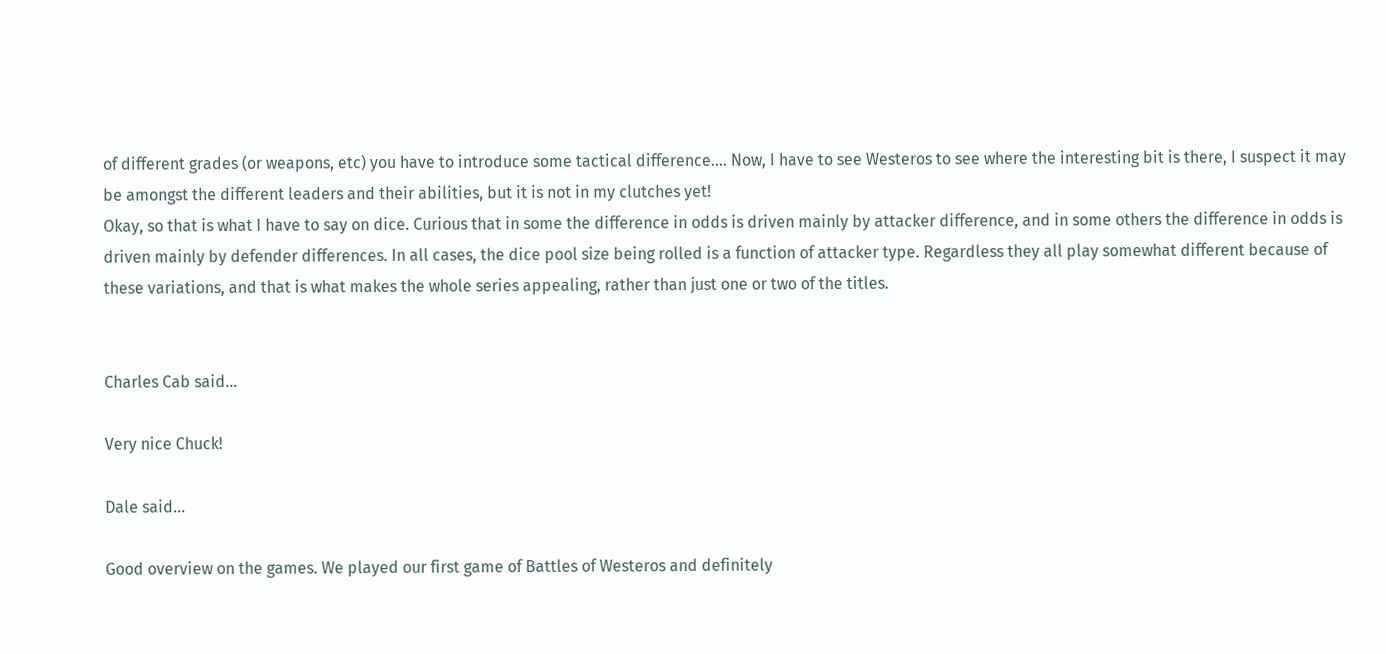of different grades (or weapons, etc) you have to introduce some tactical difference.... Now, I have to see Westeros to see where the interesting bit is there, I suspect it may be amongst the different leaders and their abilities, but it is not in my clutches yet!
Okay, so that is what I have to say on dice. Curious that in some the difference in odds is driven mainly by attacker difference, and in some others the difference in odds is driven mainly by defender differences. In all cases, the dice pool size being rolled is a function of attacker type. Regardless they all play somewhat different because of these variations, and that is what makes the whole series appealing, rather than just one or two of the titles.


Charles Cab said...

Very nice Chuck!

Dale said...

Good overview on the games. We played our first game of Battles of Westeros and definitely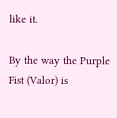like it.

By the way the Purple Fist (Valor) is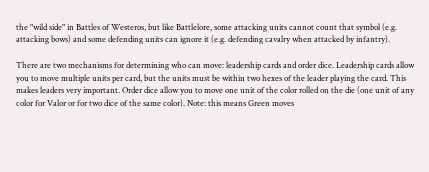the "wild side" in Battles of Westeros, but like Battlelore, some attacking units cannot count that symbol (e.g. attacking bows) and some defending units can ignore it (e.g. defending cavalry when attacked by infantry).

There are two mechanisms for determining who can move: leadership cards and order dice. Leadership cards allow you to move multiple units per card, but the units must be within two hexes of the leader playing the card. This makes leaders very important. Order dice allow you to move one unit of the color rolled on the die (one unit of any color for Valor or for two dice of the same color). Note: this means Green moves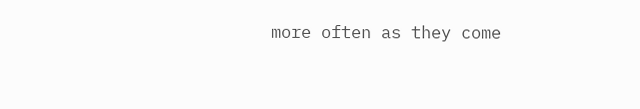more often as they come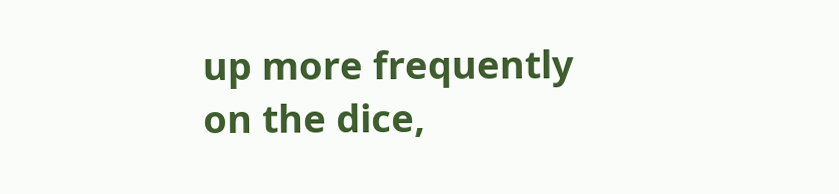up more frequently on the dice,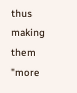thus making them "more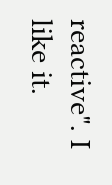reactive". I like it.